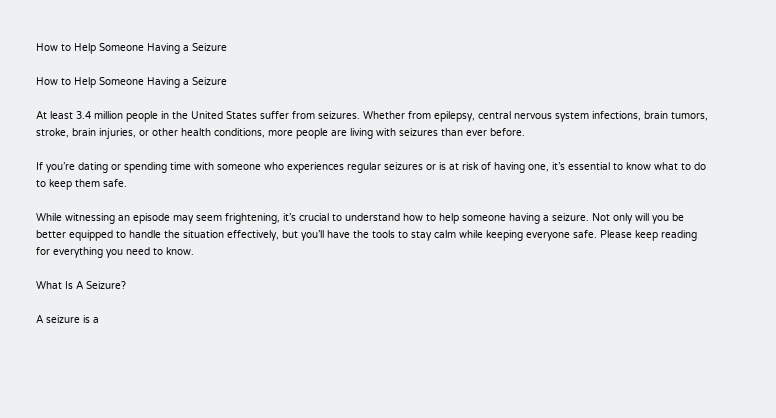How to Help Someone Having a Seizure

How to Help Someone Having a Seizure

At least 3.4 million people in the United States suffer from seizures. Whether from epilepsy, central nervous system infections, brain tumors, stroke, brain injuries, or other health conditions, more people are living with seizures than ever before.

If you’re dating or spending time with someone who experiences regular seizures or is at risk of having one, it’s essential to know what to do to keep them safe.

While witnessing an episode may seem frightening, it’s crucial to understand how to help someone having a seizure. Not only will you be better equipped to handle the situation effectively, but you’ll have the tools to stay calm while keeping everyone safe. Please keep reading for everything you need to know.

What Is A Seizure?

A seizure is a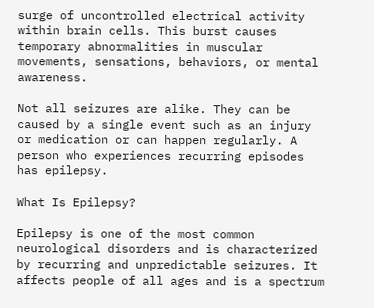surge of uncontrolled electrical activity within brain cells. This burst causes temporary abnormalities in muscular movements, sensations, behaviors, or mental awareness.

Not all seizures are alike. They can be caused by a single event such as an injury or medication or can happen regularly. A person who experiences recurring episodes has epilepsy.

What Is Epilepsy?

Epilepsy is one of the most common neurological disorders and is characterized by recurring and unpredictable seizures. It affects people of all ages and is a spectrum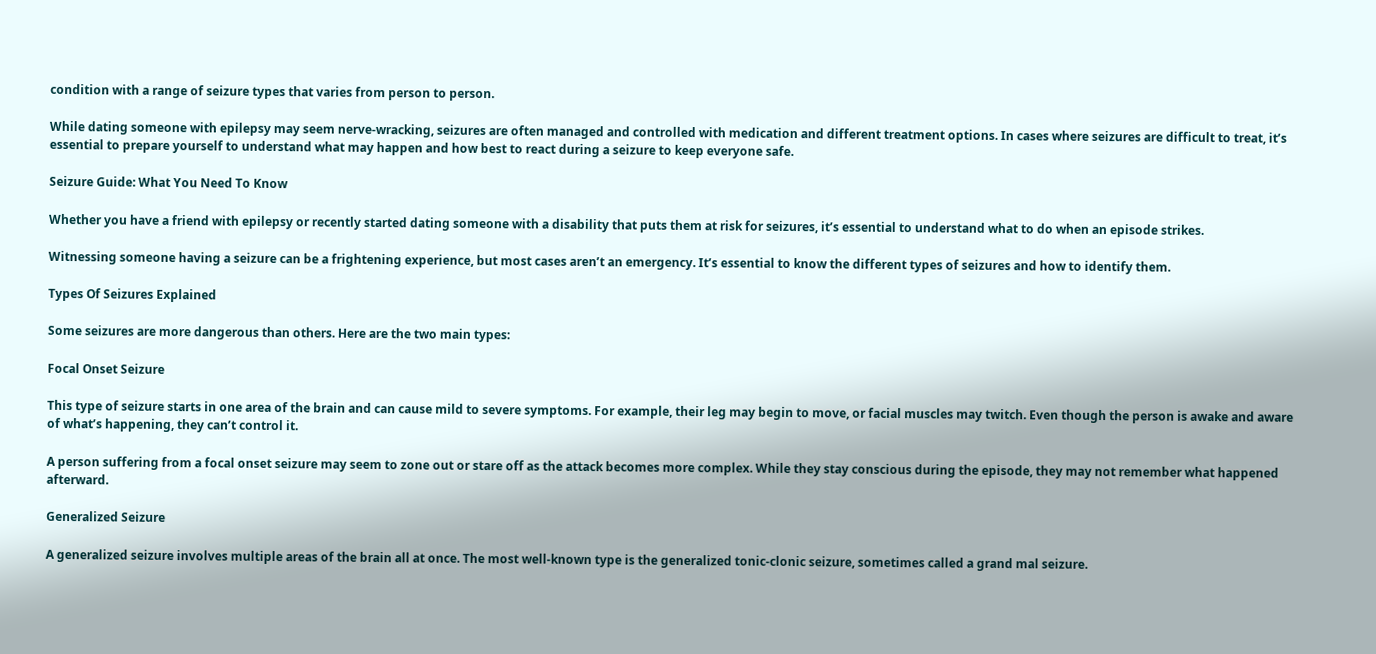condition with a range of seizure types that varies from person to person.

While dating someone with epilepsy may seem nerve-wracking, seizures are often managed and controlled with medication and different treatment options. In cases where seizures are difficult to treat, it’s essential to prepare yourself to understand what may happen and how best to react during a seizure to keep everyone safe.

Seizure Guide: What You Need To Know

Whether you have a friend with epilepsy or recently started dating someone with a disability that puts them at risk for seizures, it’s essential to understand what to do when an episode strikes.

Witnessing someone having a seizure can be a frightening experience, but most cases aren’t an emergency. It’s essential to know the different types of seizures and how to identify them.

Types Of Seizures Explained

Some seizures are more dangerous than others. Here are the two main types:

Focal Onset Seizure

This type of seizure starts in one area of the brain and can cause mild to severe symptoms. For example, their leg may begin to move, or facial muscles may twitch. Even though the person is awake and aware of what’s happening, they can’t control it.

A person suffering from a focal onset seizure may seem to zone out or stare off as the attack becomes more complex. While they stay conscious during the episode, they may not remember what happened afterward.

Generalized Seizure

A generalized seizure involves multiple areas of the brain all at once. The most well-known type is the generalized tonic-clonic seizure, sometimes called a grand mal seizure.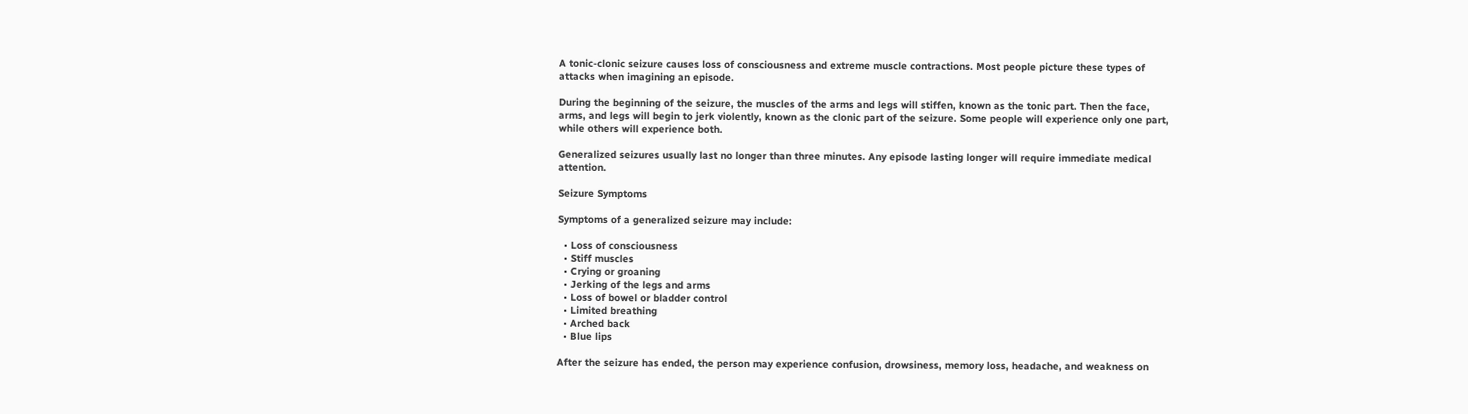A tonic-clonic seizure causes loss of consciousness and extreme muscle contractions. Most people picture these types of attacks when imagining an episode.

During the beginning of the seizure, the muscles of the arms and legs will stiffen, known as the tonic part. Then the face, arms, and legs will begin to jerk violently, known as the clonic part of the seizure. Some people will experience only one part, while others will experience both.

Generalized seizures usually last no longer than three minutes. Any episode lasting longer will require immediate medical attention.

Seizure Symptoms

Symptoms of a generalized seizure may include:

  • Loss of consciousness
  • Stiff muscles
  • Crying or groaning
  • Jerking of the legs and arms
  • Loss of bowel or bladder control
  • Limited breathing
  • Arched back
  • Blue lips

After the seizure has ended, the person may experience confusion, drowsiness, memory loss, headache, and weakness on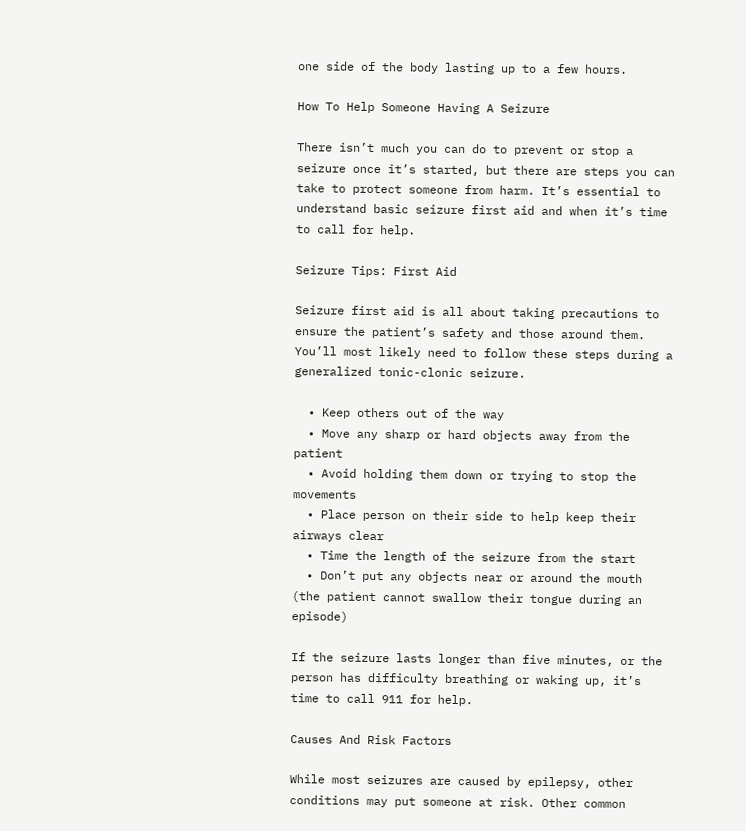one side of the body lasting up to a few hours.

How To Help Someone Having A Seizure

There isn’t much you can do to prevent or stop a seizure once it’s started, but there are steps you can take to protect someone from harm. It’s essential to understand basic seizure first aid and when it’s time to call for help.

Seizure Tips: First Aid

Seizure first aid is all about taking precautions to ensure the patient’s safety and those around them. You’ll most likely need to follow these steps during a generalized tonic-clonic seizure.

  • Keep others out of the way
  • Move any sharp or hard objects away from the patient
  • Avoid holding them down or trying to stop the movements
  • Place person on their side to help keep their airways clear
  • Time the length of the seizure from the start
  • Don’t put any objects near or around the mouth (the patient cannot swallow their tongue during an episode)

If the seizure lasts longer than five minutes, or the person has difficulty breathing or waking up, it’s time to call 911 for help.

Causes And Risk Factors

While most seizures are caused by epilepsy, other conditions may put someone at risk. Other common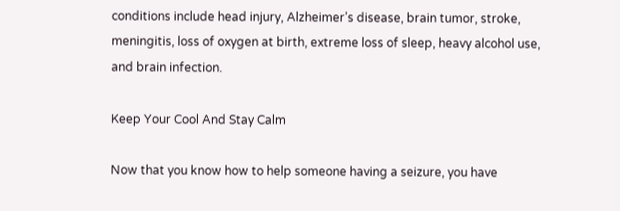conditions include head injury, Alzheimer’s disease, brain tumor, stroke, meningitis, loss of oxygen at birth, extreme loss of sleep, heavy alcohol use, and brain infection.

Keep Your Cool And Stay Calm

Now that you know how to help someone having a seizure, you have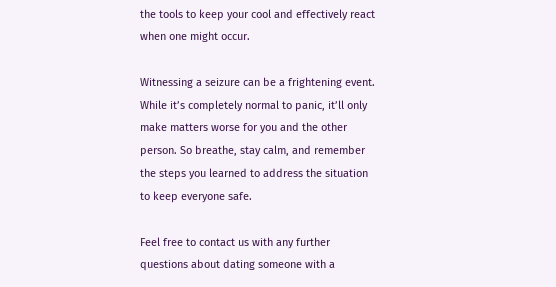the tools to keep your cool and effectively react when one might occur.

Witnessing a seizure can be a frightening event. While it’s completely normal to panic, it’ll only make matters worse for you and the other person. So breathe, stay calm, and remember the steps you learned to address the situation to keep everyone safe.

Feel free to contact us with any further questions about dating someone with a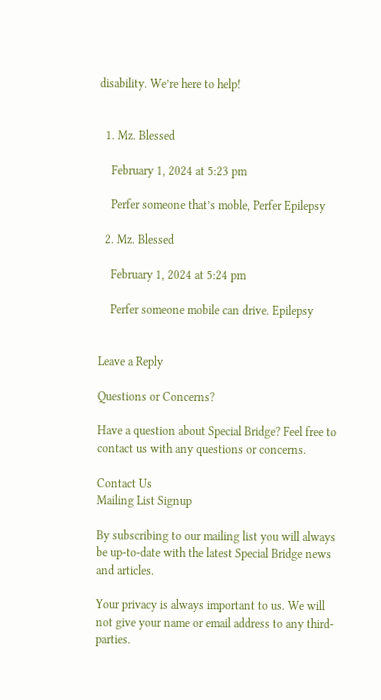disability. We’re here to help!


  1. Mz. Blessed

    February 1, 2024 at 5:23 pm

    Perfer someone that’s moble, Perfer Epilepsy

  2. Mz. Blessed

    February 1, 2024 at 5:24 pm

    Perfer someone mobile can drive. Epilepsy


Leave a Reply

Questions or Concerns?

Have a question about Special Bridge? Feel free to contact us with any questions or concerns.

Contact Us
Mailing List Signup

By subscribing to our mailing list you will always be up-to-date with the latest Special Bridge news and articles.

Your privacy is always important to us. We will not give your name or email address to any third-parties.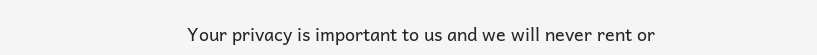Your privacy is important to us and we will never rent or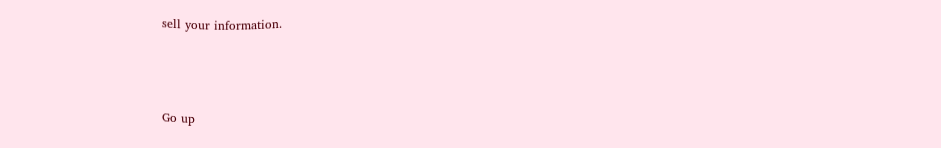sell your information.



Go up